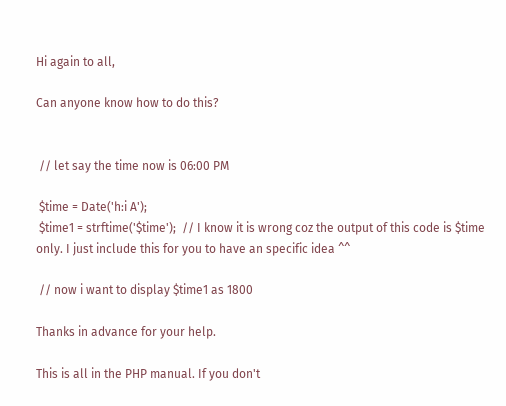Hi again to all,

Can anyone know how to do this?


 // let say the time now is 06:00 PM

 $time = Date('h:i A');
 $time1 = strftime('$time');  // I know it is wrong coz the output of this code is $time only. I just include this for you to have an specific idea ^^

 // now i want to display $time1 as 1800

Thanks in advance for your help.

This is all in the PHP manual. If you don't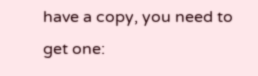have a copy, you need to get one: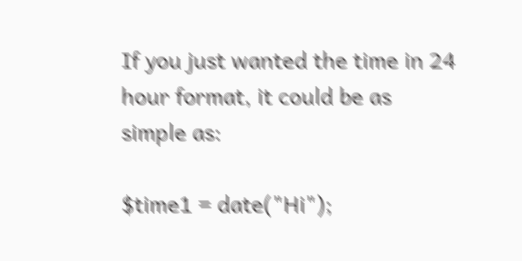If you just wanted the time in 24 hour format, it could be as simple as:

$time1 = date("Hi");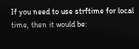If you need to use strftime for local time, then it would be: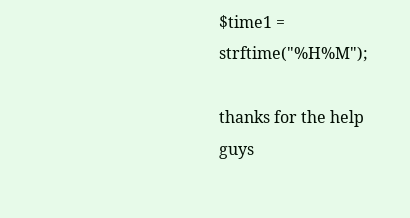$time1 = strftime("%H%M");

thanks for the help guys